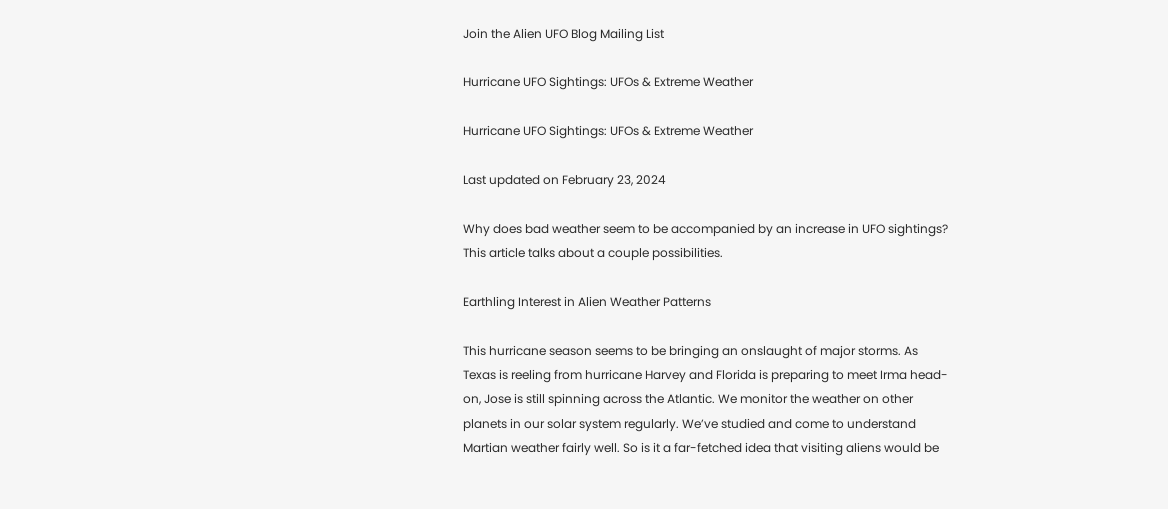Join the Alien UFO Blog Mailing List

Hurricane UFO Sightings: UFOs & Extreme Weather

Hurricane UFO Sightings: UFOs & Extreme Weather

Last updated on February 23, 2024

Why does bad weather seem to be accompanied by an increase in UFO sightings? This article talks about a couple possibilities.

Earthling Interest in Alien Weather Patterns

This hurricane season seems to be bringing an onslaught of major storms. As Texas is reeling from hurricane Harvey and Florida is preparing to meet Irma head-on, Jose is still spinning across the Atlantic. We monitor the weather on other planets in our solar system regularly. We’ve studied and come to understand Martian weather fairly well. So is it a far-fetched idea that visiting aliens would be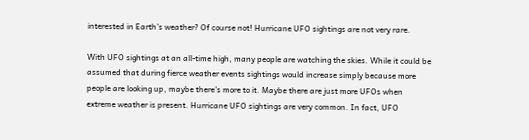interested in Earth’s weather? Of course not! Hurricane UFO sightings are not very rare.

With UFO sightings at an all-time high, many people are watching the skies. While it could be assumed that during fierce weather events sightings would increase simply because more people are looking up, maybe there’s more to it. Maybe there are just more UFOs when extreme weather is present. Hurricane UFO sightings are very common. In fact, UFO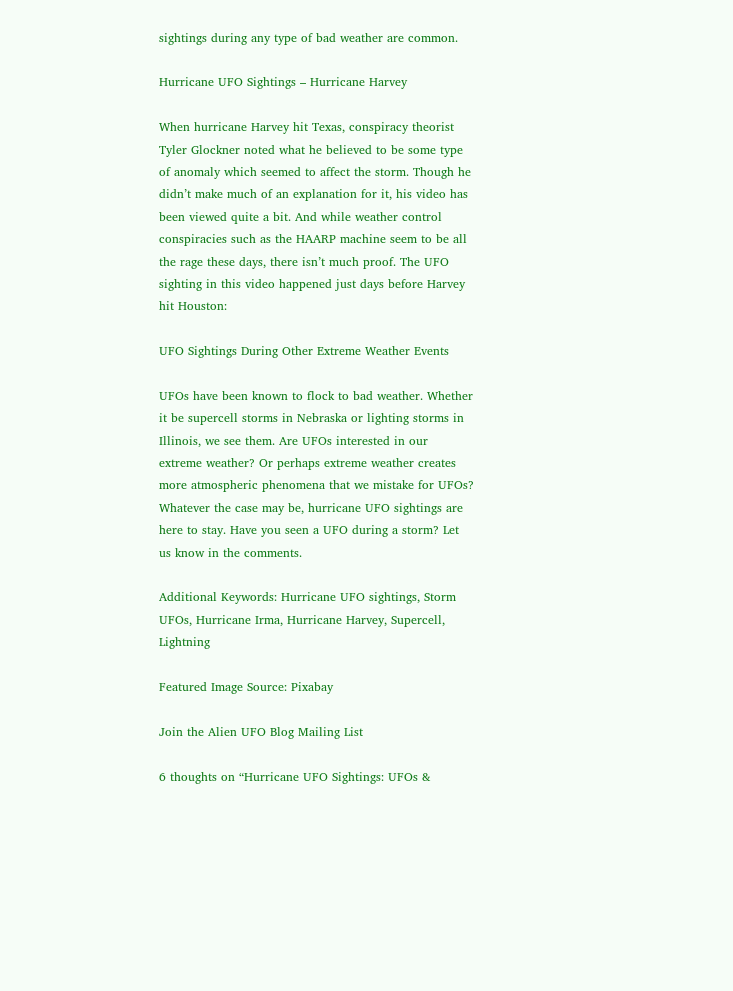sightings during any type of bad weather are common.

Hurricane UFO Sightings – Hurricane Harvey

When hurricane Harvey hit Texas, conspiracy theorist Tyler Glockner noted what he believed to be some type of anomaly which seemed to affect the storm. Though he didn’t make much of an explanation for it, his video has been viewed quite a bit. And while weather control conspiracies such as the HAARP machine seem to be all the rage these days, there isn’t much proof. The UFO sighting in this video happened just days before Harvey hit Houston:

UFO Sightings During Other Extreme Weather Events

UFOs have been known to flock to bad weather. Whether it be supercell storms in Nebraska or lighting storms in Illinois, we see them. Are UFOs interested in our extreme weather? Or perhaps extreme weather creates more atmospheric phenomena that we mistake for UFOs? Whatever the case may be, hurricane UFO sightings are here to stay. Have you seen a UFO during a storm? Let us know in the comments.

Additional Keywords: Hurricane UFO sightings, Storm UFOs, Hurricane Irma, Hurricane Harvey, Supercell, Lightning

Featured Image Source: Pixabay

Join the Alien UFO Blog Mailing List

6 thoughts on “Hurricane UFO Sightings: UFOs &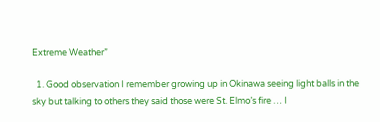Extreme Weather”

  1. Good observation I remember growing up in Okinawa seeing light balls in the sky but talking to others they said those were St. Elmo’s fire … I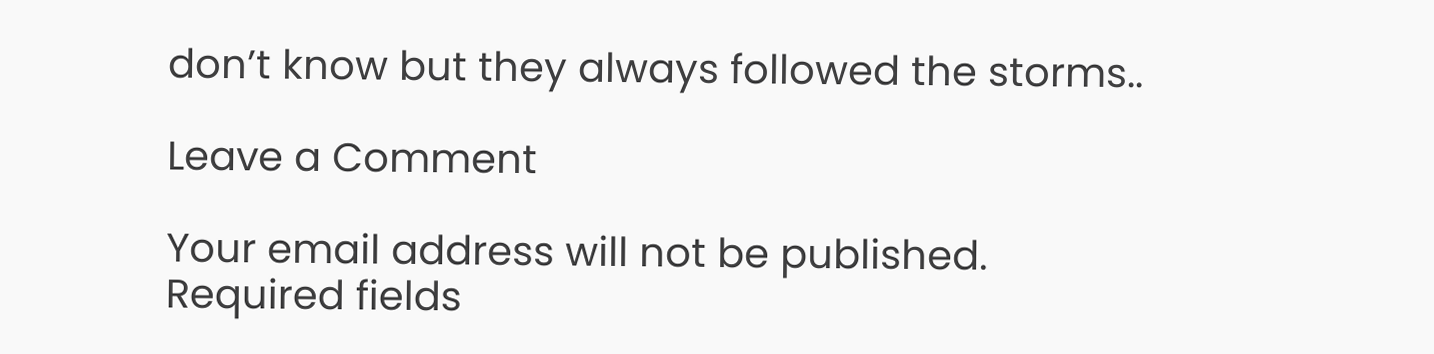don’t know but they always followed the storms..

Leave a Comment

Your email address will not be published. Required fields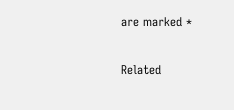are marked *

Related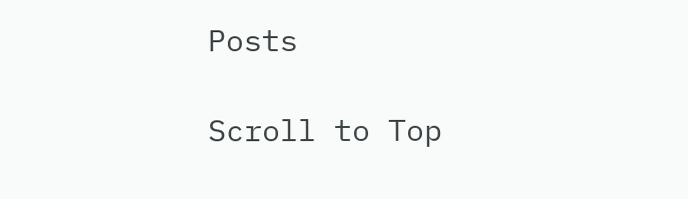Posts

Scroll to Top